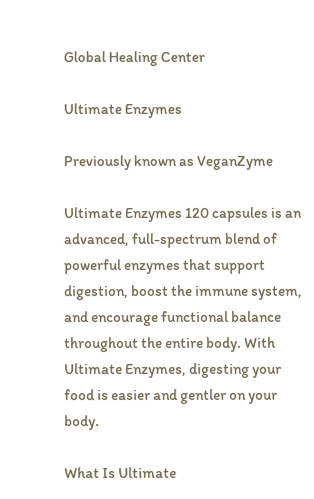Global Healing Center

Ultimate Enzymes

Previously known as VeganZyme

Ultimate Enzymes 120 capsules is an advanced, full-spectrum blend of powerful enzymes that support digestion, boost the immune system, and encourage functional balance throughout the entire body. With Ultimate Enzymes, digesting your food is easier and gentler on your body.

What Is Ultimate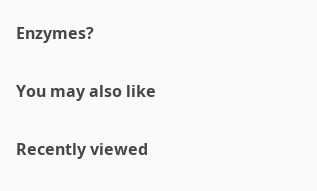Enzymes?

You may also like

Recently viewed